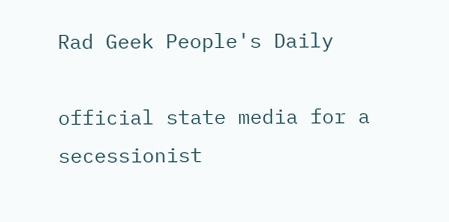Rad Geek People's Daily

official state media for a secessionist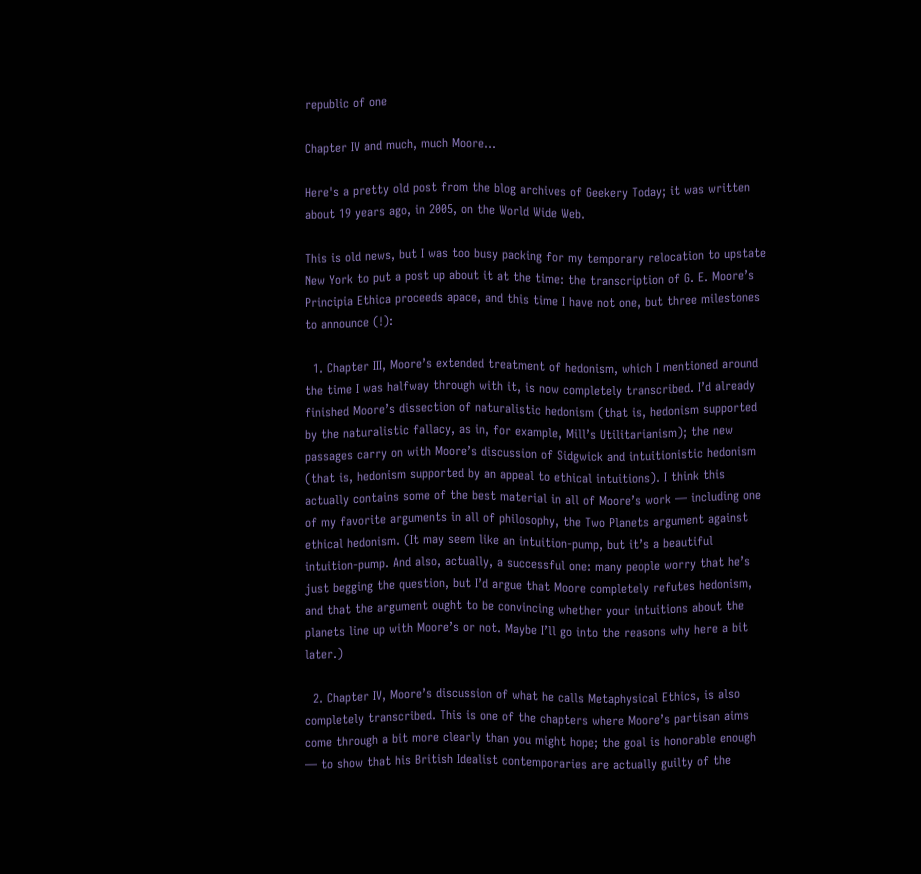republic of one

Chapter IV and much, much Moore…

Here's a pretty old post from the blog archives of Geekery Today; it was written about 19 years ago, in 2005, on the World Wide Web.

This is old news, but I was too busy packing for my temporary relocation to upstate New York to put a post up about it at the time: the transcription of G. E. Moore’s Principia Ethica proceeds apace, and this time I have not one, but three milestones to announce (!):

  1. Chapter III, Moore’s extended treatment of hedonism, which I mentioned around the time I was halfway through with it, is now completely transcribed. I’d already finished Moore’s dissection of naturalistic hedonism (that is, hedonism supported by the naturalistic fallacy, as in, for example, Mill’s Utilitarianism); the new passages carry on with Moore’s discussion of Sidgwick and intuitionistic hedonism (that is, hedonism supported by an appeal to ethical intuitions). I think this actually contains some of the best material in all of Moore’s work — including one of my favorite arguments in all of philosophy, the Two Planets argument against ethical hedonism. (It may seem like an intuition-pump, but it’s a beautiful intuition-pump. And also, actually, a successful one: many people worry that he’s just begging the question, but I’d argue that Moore completely refutes hedonism, and that the argument ought to be convincing whether your intuitions about the planets line up with Moore’s or not. Maybe I’ll go into the reasons why here a bit later.)

  2. Chapter IV, Moore’s discussion of what he calls Metaphysical Ethics, is also completely transcribed. This is one of the chapters where Moore’s partisan aims come through a bit more clearly than you might hope; the goal is honorable enough — to show that his British Idealist contemporaries are actually guilty of the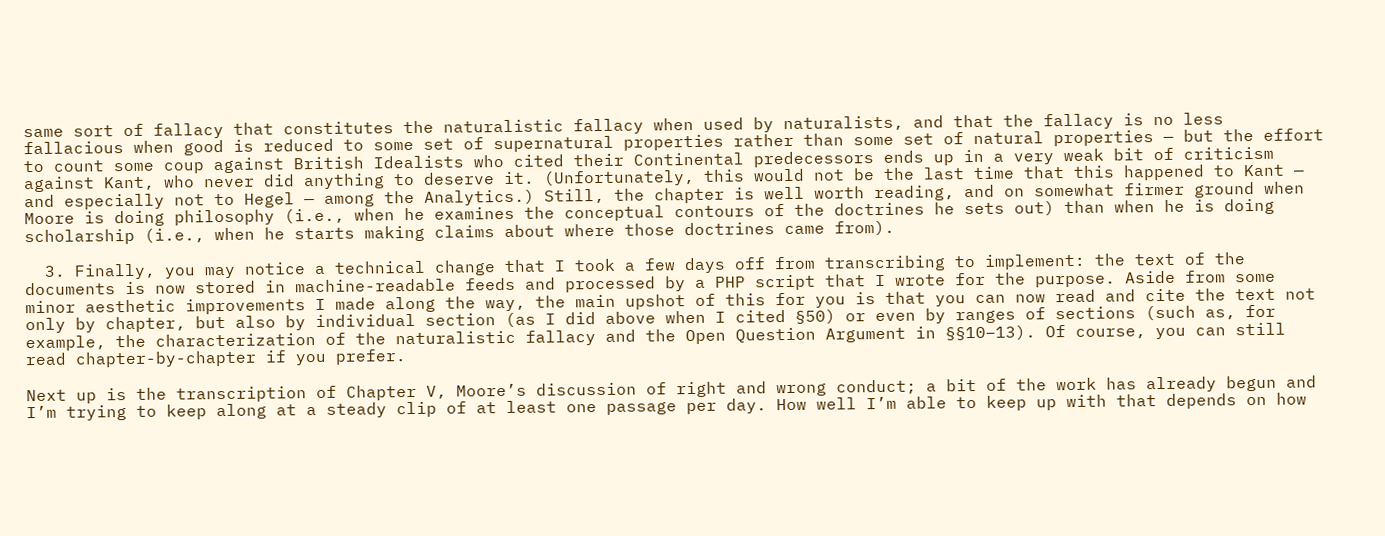same sort of fallacy that constitutes the naturalistic fallacy when used by naturalists, and that the fallacy is no less fallacious when good is reduced to some set of supernatural properties rather than some set of natural properties — but the effort to count some coup against British Idealists who cited their Continental predecessors ends up in a very weak bit of criticism against Kant, who never did anything to deserve it. (Unfortunately, this would not be the last time that this happened to Kant — and especially not to Hegel — among the Analytics.) Still, the chapter is well worth reading, and on somewhat firmer ground when Moore is doing philosophy (i.e., when he examines the conceptual contours of the doctrines he sets out) than when he is doing scholarship (i.e., when he starts making claims about where those doctrines came from).

  3. Finally, you may notice a technical change that I took a few days off from transcribing to implement: the text of the documents is now stored in machine-readable feeds and processed by a PHP script that I wrote for the purpose. Aside from some minor aesthetic improvements I made along the way, the main upshot of this for you is that you can now read and cite the text not only by chapter, but also by individual section (as I did above when I cited §50) or even by ranges of sections (such as, for example, the characterization of the naturalistic fallacy and the Open Question Argument in §§10–13). Of course, you can still read chapter-by-chapter if you prefer.

Next up is the transcription of Chapter V, Moore’s discussion of right and wrong conduct; a bit of the work has already begun and I’m trying to keep along at a steady clip of at least one passage per day. How well I’m able to keep up with that depends on how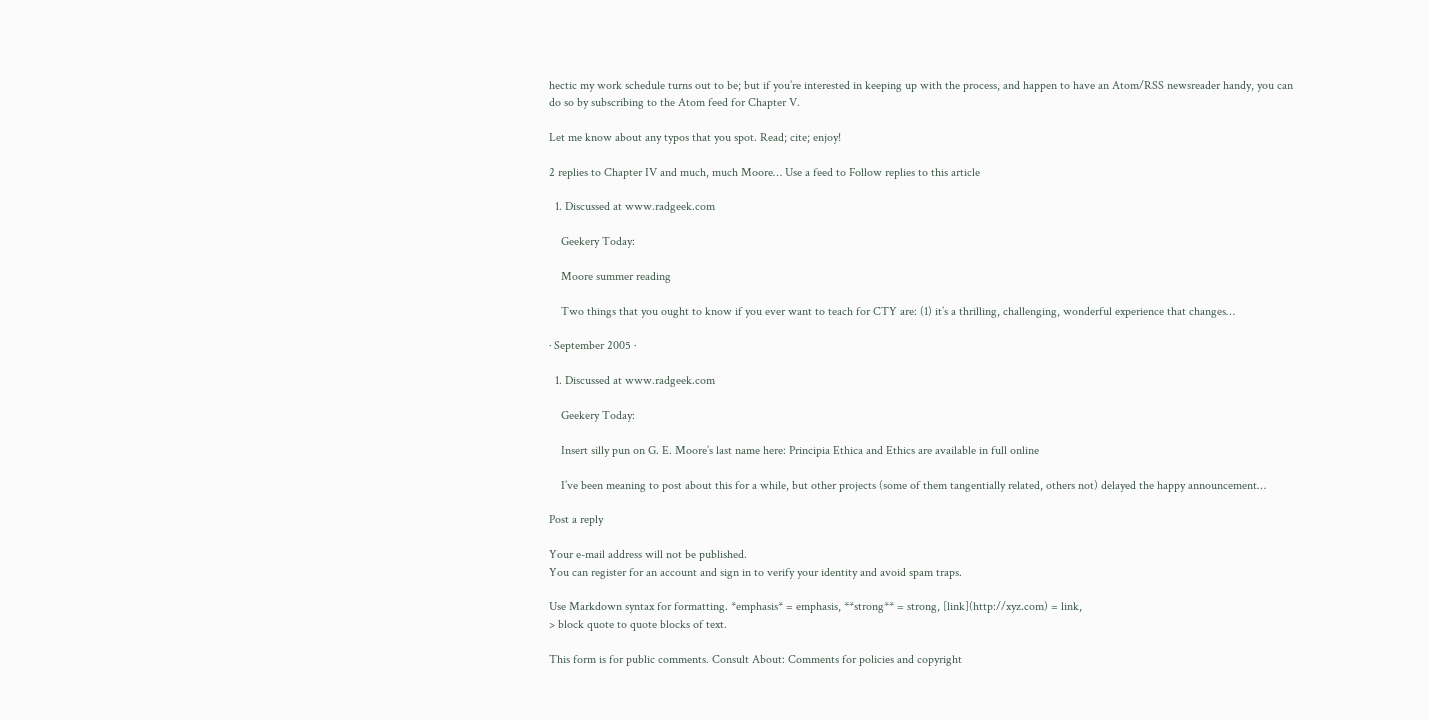hectic my work schedule turns out to be; but if you’re interested in keeping up with the process, and happen to have an Atom/RSS newsreader handy, you can do so by subscribing to the Atom feed for Chapter V.

Let me know about any typos that you spot. Read; cite; enjoy!

2 replies to Chapter IV and much, much Moore… Use a feed to Follow replies to this article

  1. Discussed at www.radgeek.com

    Geekery Today:

    Moore summer reading

    Two things that you ought to know if you ever want to teach for CTY are: (1) it’s a thrilling, challenging, wonderful experience that changes…

· September 2005 ·

  1. Discussed at www.radgeek.com

    Geekery Today:

    Insert silly pun on G. E. Moore’s last name here: Principia Ethica and Ethics are available in full online

    I’ve been meaning to post about this for a while, but other projects (some of them tangentially related, others not) delayed the happy announcement…

Post a reply

Your e-mail address will not be published.
You can register for an account and sign in to verify your identity and avoid spam traps.

Use Markdown syntax for formatting. *emphasis* = emphasis, **strong** = strong, [link](http://xyz.com) = link,
> block quote to quote blocks of text.

This form is for public comments. Consult About: Comments for policies and copyright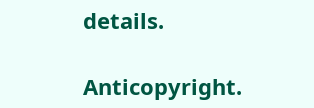details.

Anticopyright.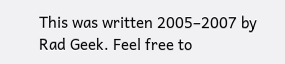This was written 2005–2007 by Rad Geek. Feel free to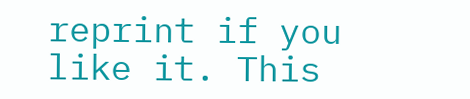reprint if you like it. This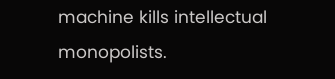machine kills intellectual monopolists.